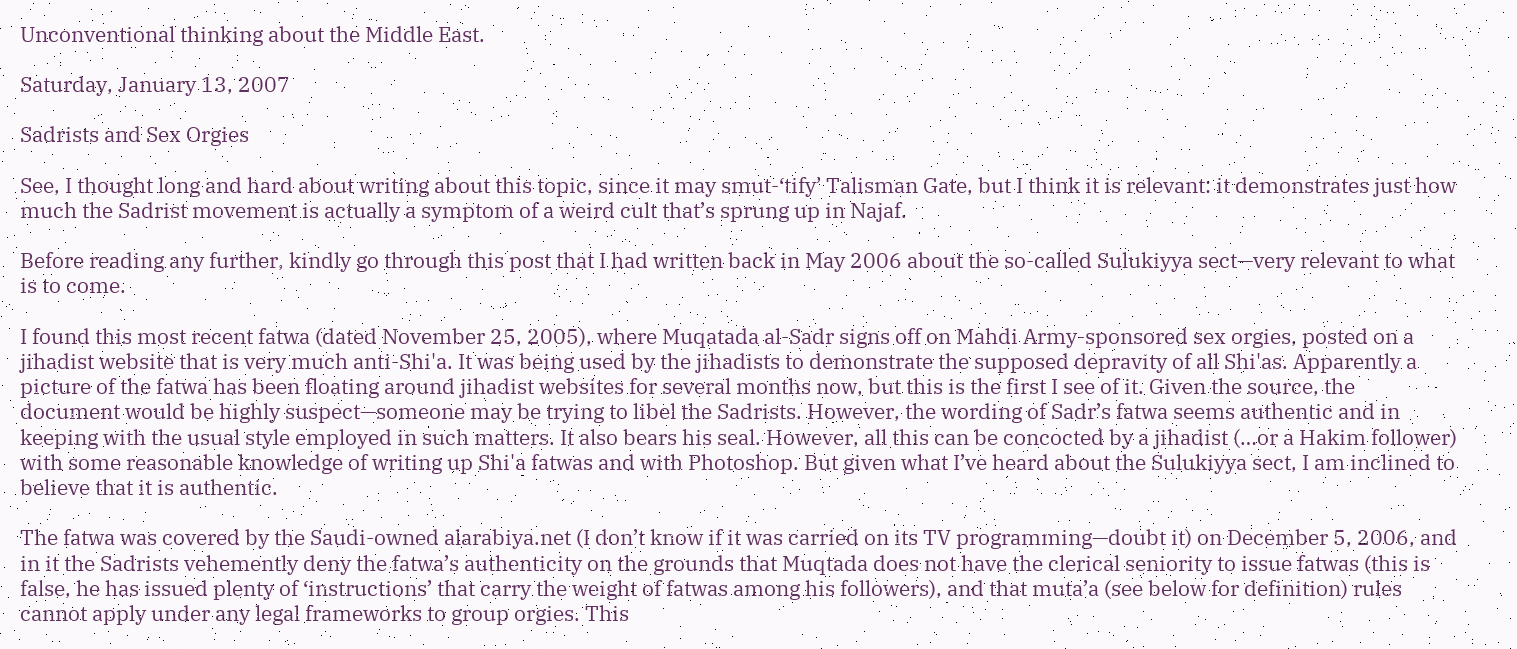Unconventional thinking about the Middle East.

Saturday, January 13, 2007

Sadrists and Sex Orgies

See, I thought long and hard about writing about this topic, since it may smut-‘tify’ Talisman Gate, but I think it is relevant: it demonstrates just how much the Sadrist movement is actually a symptom of a weird cult that’s sprung up in Najaf.

Before reading any further, kindly go through this post that I had written back in May 2006 about the so-called Sulukiyya sect—very relevant to what is to come.

I found this most recent fatwa (dated November 25, 2005), where Muqatada al-Sadr signs off on Mahdi Army-sponsored sex orgies, posted on a jihadist website that is very much anti-Shi'a. It was being used by the jihadists to demonstrate the supposed depravity of all Shi'as. Apparently a picture of the fatwa has been floating around jihadist websites for several months now, but this is the first I see of it. Given the source, the document would be highly suspect—someone may be trying to libel the Sadrists. However, the wording of Sadr’s fatwa seems authentic and in keeping with the usual style employed in such matters. It also bears his seal. However, all this can be concocted by a jihadist (…or a Hakim follower) with some reasonable knowledge of writing up Shi'a fatwas and with Photoshop. But given what I’ve heard about the Sulukiyya sect, I am inclined to believe that it is authentic.

The fatwa was covered by the Saudi-owned alarabiya.net (I don’t know if it was carried on its TV programming—doubt it) on December 5, 2006, and in it the Sadrists vehemently deny the fatwa’s authenticity on the grounds that Muqtada does not have the clerical seniority to issue fatwas (this is false, he has issued plenty of ‘instructions’ that carry the weight of fatwas among his followers), and that muta’a (see below for definition) rules cannot apply under any legal frameworks to group orgies. This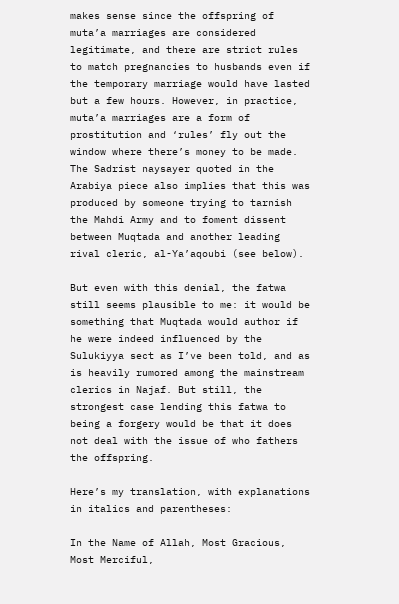makes sense since the offspring of muta’a marriages are considered legitimate, and there are strict rules to match pregnancies to husbands even if the temporary marriage would have lasted but a few hours. However, in practice, muta’a marriages are a form of prostitution and ‘rules’ fly out the window where there’s money to be made. The Sadrist naysayer quoted in the Arabiya piece also implies that this was produced by someone trying to tarnish the Mahdi Army and to foment dissent between Muqtada and another leading rival cleric, al-Ya’aqoubi (see below).

But even with this denial, the fatwa still seems plausible to me: it would be something that Muqtada would author if he were indeed influenced by the Sulukiyya sect as I’ve been told, and as is heavily rumored among the mainstream clerics in Najaf. But still, the strongest case lending this fatwa to being a forgery would be that it does not deal with the issue of who fathers the offspring.

Here’s my translation, with explanations in italics and parentheses:

In the Name of Allah, Most Gracious, Most Merciful,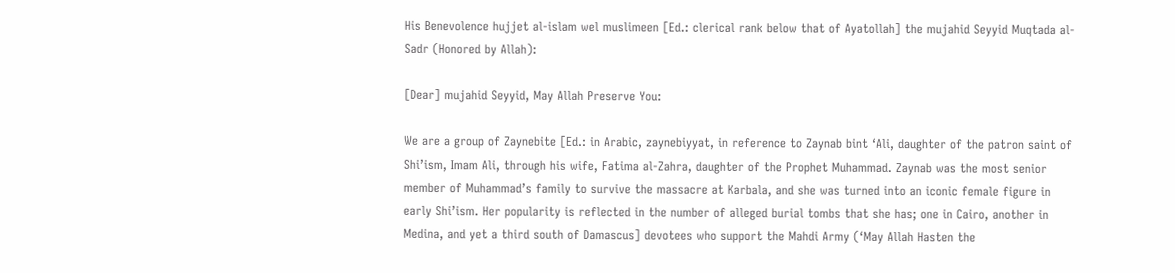His Benevolence hujjet al-islam wel muslimeen [Ed.: clerical rank below that of Ayatollah] the mujahid Seyyid Muqtada al-Sadr (Honored by Allah):

[Dear] mujahid Seyyid, May Allah Preserve You:

We are a group of Zaynebite [Ed.: in Arabic, zaynebiyyat, in reference to Zaynab bint ‘Ali, daughter of the patron saint of Shi’ism, Imam Ali, through his wife, Fatima al-Zahra, daughter of the Prophet Muhammad. Zaynab was the most senior member of Muhammad’s family to survive the massacre at Karbala, and she was turned into an iconic female figure in early Shi’ism. Her popularity is reflected in the number of alleged burial tombs that she has; one in Cairo, another in Medina, and yet a third south of Damascus] devotees who support the Mahdi Army (‘May Allah Hasten the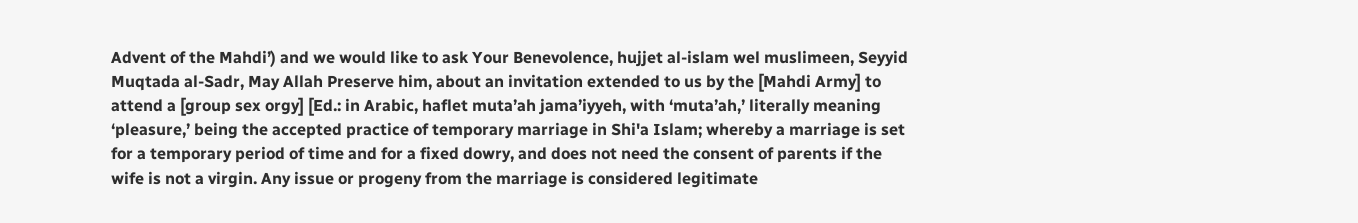Advent of the Mahdi’) and we would like to ask Your Benevolence, hujjet al-islam wel muslimeen, Seyyid Muqtada al-Sadr, May Allah Preserve him, about an invitation extended to us by the [Mahdi Army] to attend a [group sex orgy] [Ed.: in Arabic, haflet muta’ah jama’iyyeh, with ‘muta’ah,’ literally meaning ‘pleasure,’ being the accepted practice of temporary marriage in Shi'a Islam; whereby a marriage is set for a temporary period of time and for a fixed dowry, and does not need the consent of parents if the wife is not a virgin. Any issue or progeny from the marriage is considered legitimate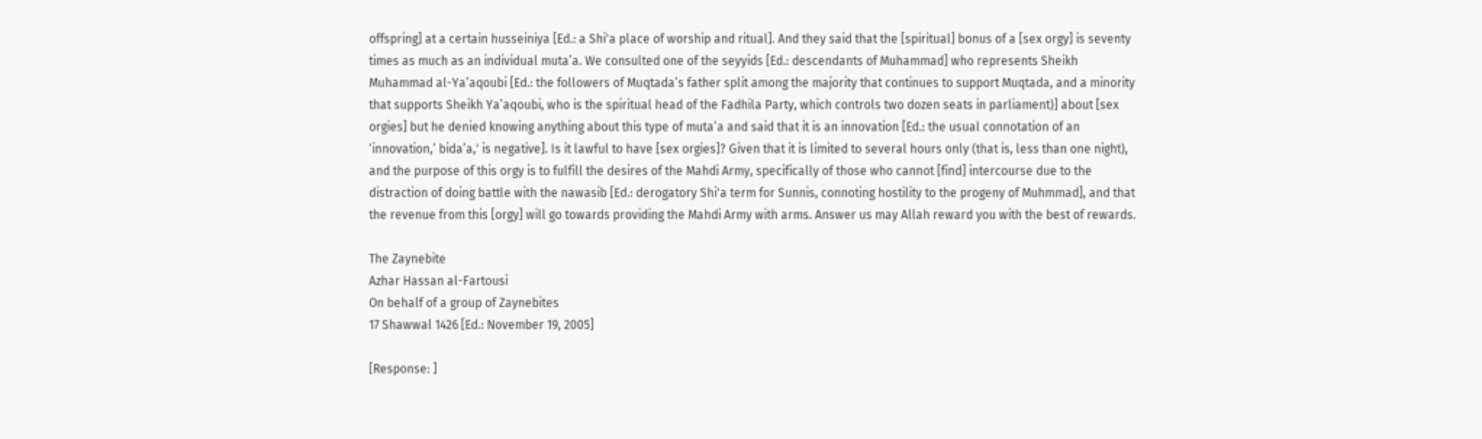offspring] at a certain husseiniya [Ed.: a Shi'a place of worship and ritual]. And they said that the [spiritual] bonus of a [sex orgy] is seventy times as much as an individual muta’a. We consulted one of the seyyids [Ed.: descendants of Muhammad] who represents Sheikh Muhammad al-Ya’aqoubi [Ed.: the followers of Muqtada’s father split among the majority that continues to support Muqtada, and a minority that supports Sheikh Ya’aqoubi, who is the spiritual head of the Fadhila Party, which controls two dozen seats in parliament)] about [sex orgies] but he denied knowing anything about this type of muta’a and said that it is an innovation [Ed.: the usual connotation of an ‘innovation,’ bida’a,' is negative]. Is it lawful to have [sex orgies]? Given that it is limited to several hours only (that is, less than one night), and the purpose of this orgy is to fulfill the desires of the Mahdi Army, specifically of those who cannot [find] intercourse due to the distraction of doing battle with the nawasib [Ed.: derogatory Shi'a term for Sunnis, connoting hostility to the progeny of Muhmmad], and that the revenue from this [orgy] will go towards providing the Mahdi Army with arms. Answer us may Allah reward you with the best of rewards.

The Zaynebite
Azhar Hassan al-Fartousi
On behalf of a group of Zaynebites
17 Shawwal 1426 [Ed.: November 19, 2005]

[Response: ]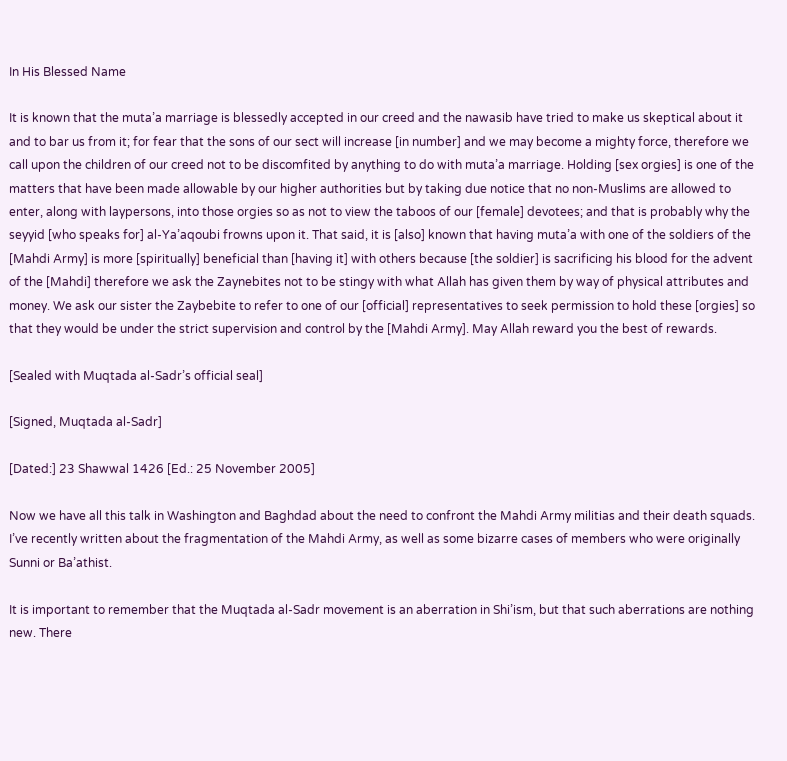In His Blessed Name

It is known that the muta’a marriage is blessedly accepted in our creed and the nawasib have tried to make us skeptical about it and to bar us from it; for fear that the sons of our sect will increase [in number] and we may become a mighty force, therefore we call upon the children of our creed not to be discomfited by anything to do with muta’a marriage. Holding [sex orgies] is one of the matters that have been made allowable by our higher authorities but by taking due notice that no non-Muslims are allowed to enter, along with laypersons, into those orgies so as not to view the taboos of our [female] devotees; and that is probably why the seyyid [who speaks for] al-Ya’aqoubi frowns upon it. That said, it is [also] known that having muta’a with one of the soldiers of the [Mahdi Army] is more [spiritually] beneficial than [having it] with others because [the soldier] is sacrificing his blood for the advent of the [Mahdi] therefore we ask the Zaynebites not to be stingy with what Allah has given them by way of physical attributes and money. We ask our sister the Zaybebite to refer to one of our [official] representatives to seek permission to hold these [orgies] so that they would be under the strict supervision and control by the [Mahdi Army]. May Allah reward you the best of rewards.

[Sealed with Muqtada al-Sadr’s official seal]

[Signed, Muqtada al-Sadr]

[Dated:] 23 Shawwal 1426 [Ed.: 25 November 2005]

Now we have all this talk in Washington and Baghdad about the need to confront the Mahdi Army militias and their death squads. I’ve recently written about the fragmentation of the Mahdi Army, as well as some bizarre cases of members who were originally Sunni or Ba’athist.

It is important to remember that the Muqtada al-Sadr movement is an aberration in Shi’ism, but that such aberrations are nothing new. There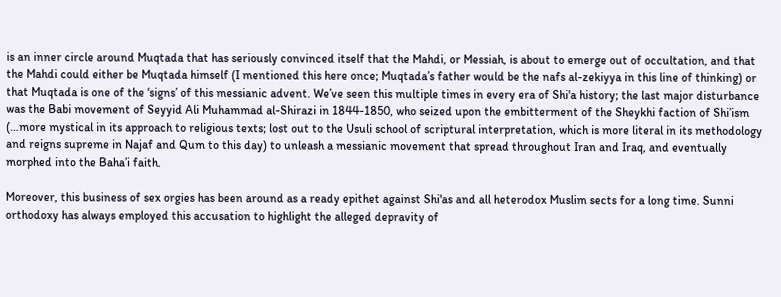is an inner circle around Muqtada that has seriously convinced itself that the Mahdi, or Messiah, is about to emerge out of occultation, and that the Mahdi could either be Muqtada himself (I mentioned this here once; Muqtada’s father would be the nafs al-zekiyya in this line of thinking) or that Muqtada is one of the ‘signs’ of this messianic advent. We’ve seen this multiple times in every era of Shi'a history; the last major disturbance was the Babi movement of Seyyid Ali Muhammad al-Shirazi in 1844-1850, who seized upon the embitterment of the Sheykhi faction of Shi’ism (…more mystical in its approach to religious texts; lost out to the Usuli school of scriptural interpretation, which is more literal in its methodology and reigns supreme in Najaf and Qum to this day) to unleash a messianic movement that spread throughout Iran and Iraq, and eventually morphed into the Baha’i faith.

Moreover, this business of sex orgies has been around as a ready epithet against Shi'as and all heterodox Muslim sects for a long time. Sunni orthodoxy has always employed this accusation to highlight the alleged depravity of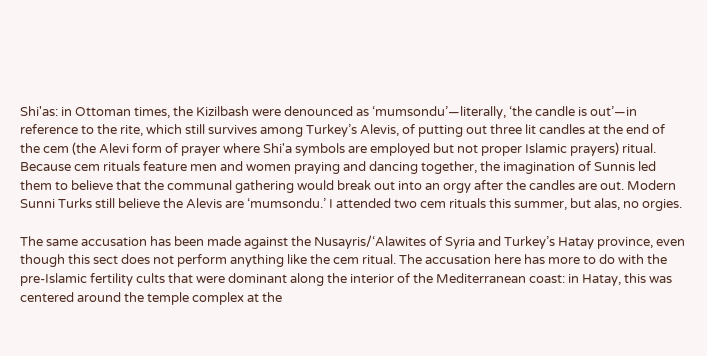Shi'as: in Ottoman times, the Kizilbash were denounced as ‘mumsondu’—literally, ‘the candle is out’—in reference to the rite, which still survives among Turkey’s Alevis, of putting out three lit candles at the end of the cem (the Alevi form of prayer where Shi'a symbols are employed but not proper Islamic prayers) ritual. Because cem rituals feature men and women praying and dancing together, the imagination of Sunnis led them to believe that the communal gathering would break out into an orgy after the candles are out. Modern Sunni Turks still believe the Alevis are ‘mumsondu.’ I attended two cem rituals this summer, but alas, no orgies.

The same accusation has been made against the Nusayris/‘Alawites of Syria and Turkey’s Hatay province, even though this sect does not perform anything like the cem ritual. The accusation here has more to do with the pre-Islamic fertility cults that were dominant along the interior of the Mediterranean coast: in Hatay, this was centered around the temple complex at the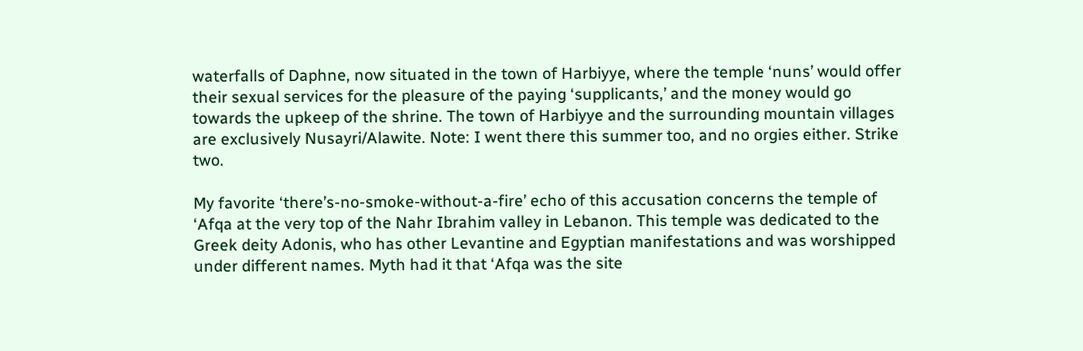waterfalls of Daphne, now situated in the town of Harbiyye, where the temple ‘nuns’ would offer their sexual services for the pleasure of the paying ‘supplicants,’ and the money would go towards the upkeep of the shrine. The town of Harbiyye and the surrounding mountain villages are exclusively Nusayri/Alawite. Note: I went there this summer too, and no orgies either. Strike two.

My favorite ‘there’s-no-smoke-without-a-fire’ echo of this accusation concerns the temple of ‘Afqa at the very top of the Nahr Ibrahim valley in Lebanon. This temple was dedicated to the Greek deity Adonis, who has other Levantine and Egyptian manifestations and was worshipped under different names. Myth had it that ‘Afqa was the site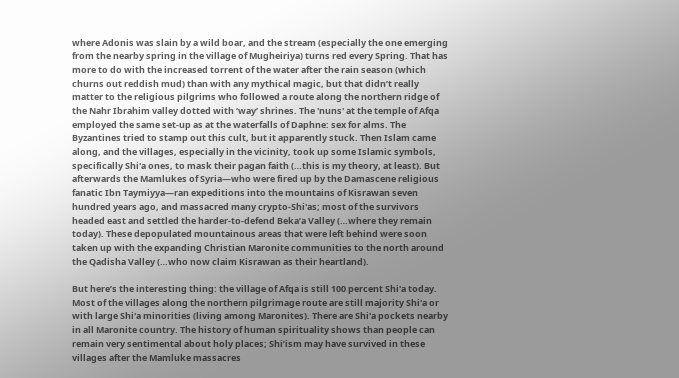where Adonis was slain by a wild boar, and the stream (especially the one emerging from the nearby spring in the village of Mugheiriya) turns red every Spring. That has more to do with the increased torrent of the water after the rain season (which churns out reddish mud) than with any mythical magic, but that didn’t really matter to the religious pilgrims who followed a route along the northern ridge of the Nahr Ibrahim valley dotted with ‘way’ shrines. The 'nuns' at the temple of Afqa employed the same set-up as at the waterfalls of Daphne: sex for alms. The Byzantines tried to stamp out this cult, but it apparently stuck. Then Islam came along, and the villages, especially in the vicinity, took up some Islamic symbols, specifically Shi'a ones, to mask their pagan faith (…this is my theory, at least). But afterwards the Mamlukes of Syria—who were fired up by the Damascene religious fanatic Ibn Taymiyya—ran expeditions into the mountains of Kisrawan seven hundred years ago, and massacred many crypto-Shi'as; most of the survivors headed east and settled the harder-to-defend Beka’a Valley (…where they remain today). These depopulated mountainous areas that were left behind were soon taken up with the expanding Christian Maronite communities to the north around the Qadisha Valley (…who now claim Kisrawan as their heartland).

But here’s the interesting thing: the village of Afqa is still 100 percent Shi'a today. Most of the villages along the northern pilgrimage route are still majority Shi'a or with large Shi'a minorities (living among Maronites). There are Shi'a pockets nearby in all Maronite country. The history of human spirituality shows than people can remain very sentimental about holy places; Shi’ism may have survived in these villages after the Mamluke massacres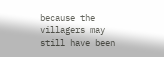because the villagers may still have been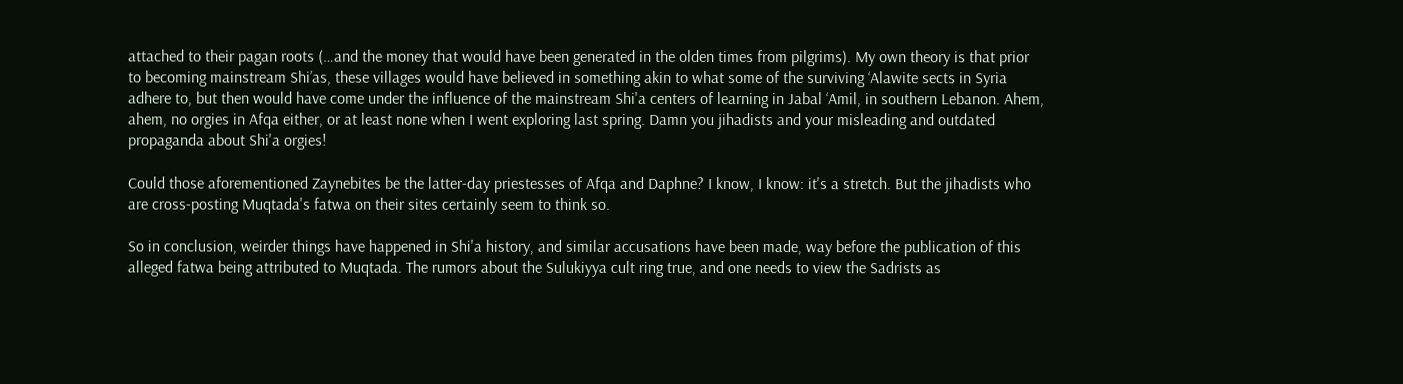attached to their pagan roots (…and the money that would have been generated in the olden times from pilgrims). My own theory is that prior to becoming mainstream Shi’as, these villages would have believed in something akin to what some of the surviving ‘Alawite sects in Syria adhere to, but then would have come under the influence of the mainstream Shi'a centers of learning in Jabal ‘Amil, in southern Lebanon. Ahem, ahem, no orgies in Afqa either, or at least none when I went exploring last spring. Damn you jihadists and your misleading and outdated propaganda about Shi'a orgies!

Could those aforementioned Zaynebites be the latter-day priestesses of Afqa and Daphne? I know, I know: it's a stretch. But the jihadists who are cross-posting Muqtada's fatwa on their sites certainly seem to think so.

So in conclusion, weirder things have happened in Shi'a history, and similar accusations have been made, way before the publication of this alleged fatwa being attributed to Muqtada. The rumors about the Sulukiyya cult ring true, and one needs to view the Sadrists as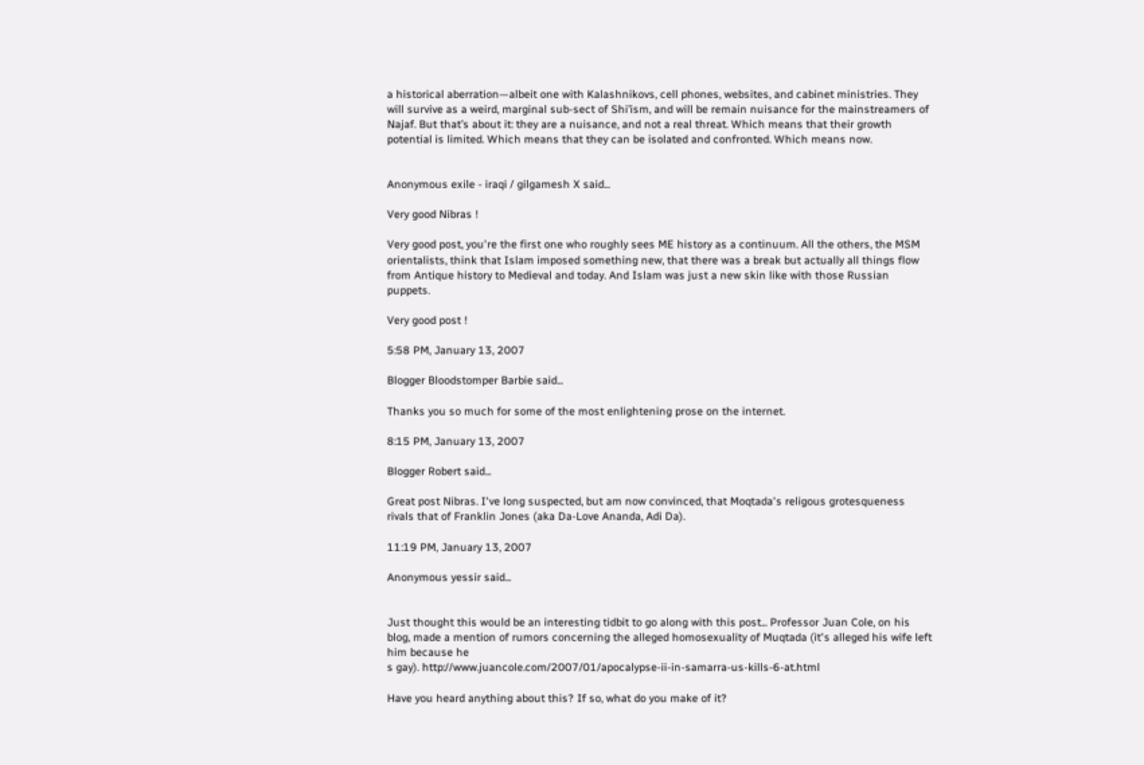a historical aberration—albeit one with Kalashnikovs, cell phones, websites, and cabinet ministries. They will survive as a weird, marginal sub-sect of Shi’ism, and will be remain nuisance for the mainstreamers of Najaf. But that’s about it: they are a nuisance, and not a real threat. Which means that their growth potential is limited. Which means that they can be isolated and confronted. Which means now.


Anonymous exile - iraqi / gilgamesh X said...

Very good Nibras !

Very good post, you're the first one who roughly sees ME history as a continuum. All the others, the MSM orientalists, think that Islam imposed something new, that there was a break but actually all things flow from Antique history to Medieval and today. And Islam was just a new skin like with those Russian puppets.

Very good post !

5:58 PM, January 13, 2007

Blogger Bloodstomper Barbie said...

Thanks you so much for some of the most enlightening prose on the internet.

8:15 PM, January 13, 2007

Blogger Robert said...

Great post Nibras. I've long suspected, but am now convinced, that Moqtada's religous grotesqueness rivals that of Franklin Jones (aka Da-Love Ananda, Adi Da).

11:19 PM, January 13, 2007

Anonymous yessir said...


Just thought this would be an interesting tidbit to go along with this post... Professor Juan Cole, on his blog, made a mention of rumors concerning the alleged homosexuality of Muqtada (it's alleged his wife left him because he
s gay). http://www.juancole.com/2007/01/apocalypse-ii-in-samarra-us-kills-6-at.html

Have you heard anything about this? If so, what do you make of it?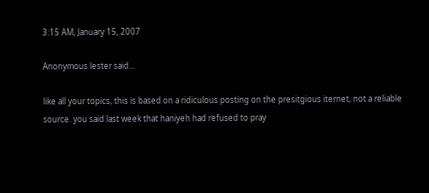3:15 AM, January 15, 2007

Anonymous lester said...

like all your topics, this is based on a ridiculous posting on the presitgious iternet, not a reliable source. you said last week that haniyeh had refused to pray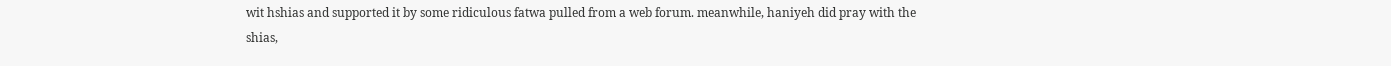wit hshias and supported it by some ridiculous fatwa pulled from a web forum. meanwhile, haniyeh did pray with the shias,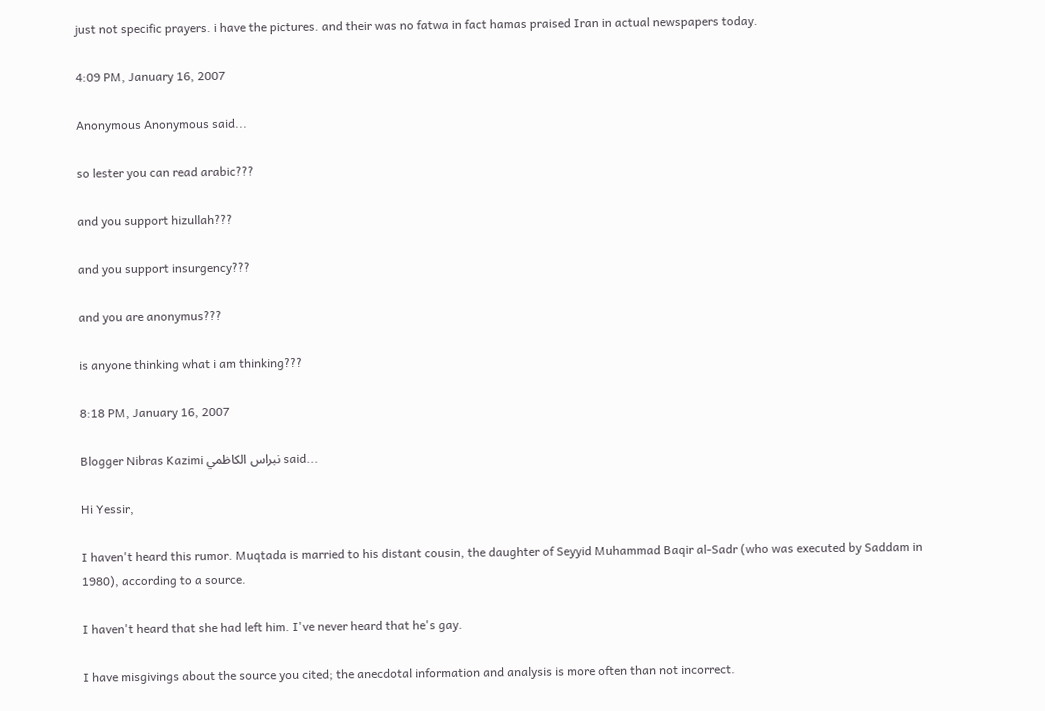just not specific prayers. i have the pictures. and their was no fatwa in fact hamas praised Iran in actual newspapers today.

4:09 PM, January 16, 2007

Anonymous Anonymous said...

so lester you can read arabic???

and you support hizullah???

and you support insurgency???

and you are anonymus???

is anyone thinking what i am thinking???

8:18 PM, January 16, 2007

Blogger Nibras Kazimi نبراس الكاظمي said...

Hi Yessir,

I haven't heard this rumor. Muqtada is married to his distant cousin, the daughter of Seyyid Muhammad Baqir al-Sadr (who was executed by Saddam in 1980), according to a source.

I haven't heard that she had left him. I've never heard that he's gay.

I have misgivings about the source you cited; the anecdotal information and analysis is more often than not incorrect.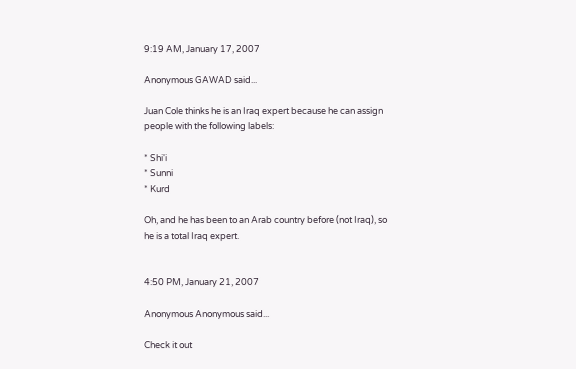9:19 AM, January 17, 2007

Anonymous GAWAD said...

Juan Cole thinks he is an Iraq expert because he can assign people with the following labels:

* Shi'i
* Sunni
* Kurd

Oh, and he has been to an Arab country before (not Iraq), so he is a total Iraq expert.


4:50 PM, January 21, 2007

Anonymous Anonymous said...

Check it out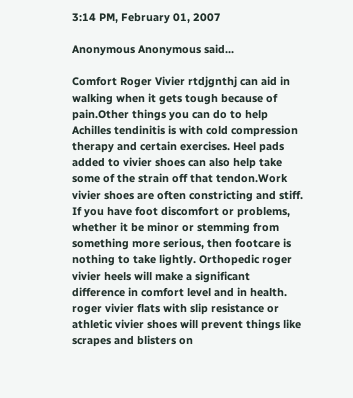3:14 PM, February 01, 2007

Anonymous Anonymous said...

Comfort Roger Vivier rtdjgnthj can aid in walking when it gets tough because of pain.Other things you can do to help Achilles tendinitis is with cold compression therapy and certain exercises. Heel pads added to vivier shoes can also help take some of the strain off that tendon.Work vivier shoes are often constricting and stiff. If you have foot discomfort or problems, whether it be minor or stemming from something more serious, then footcare is nothing to take lightly. Orthopedic roger vivier heels will make a significant difference in comfort level and in health. roger vivier flats with slip resistance or athletic vivier shoes will prevent things like scrapes and blisters on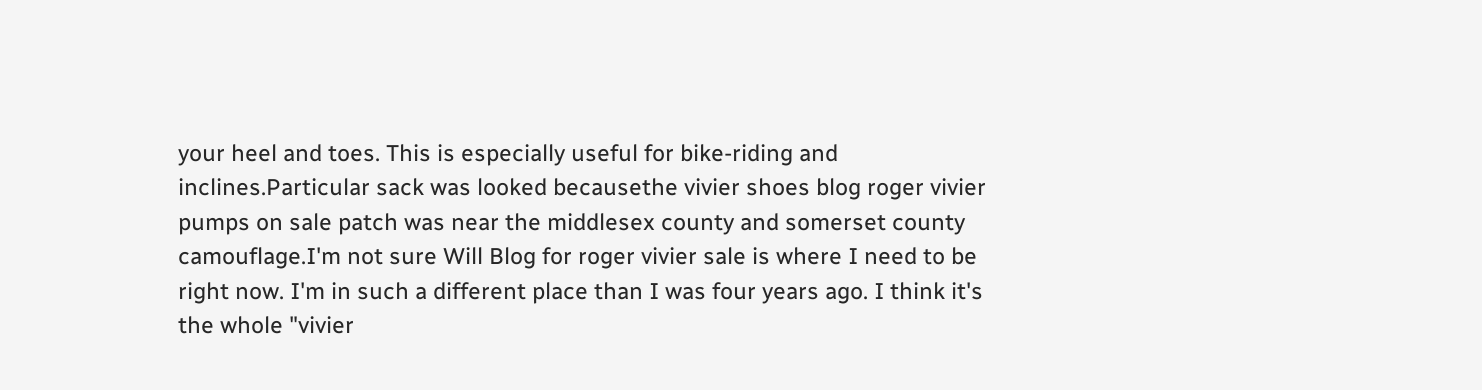your heel and toes. This is especially useful for bike-riding and inclines.Particular sack was looked becausethe vivier shoes blog roger vivier pumps on sale patch was near the middlesex county and somerset county camouflage.I'm not sure Will Blog for roger vivier sale is where I need to be right now. I'm in such a different place than I was four years ago. I think it's the whole "vivier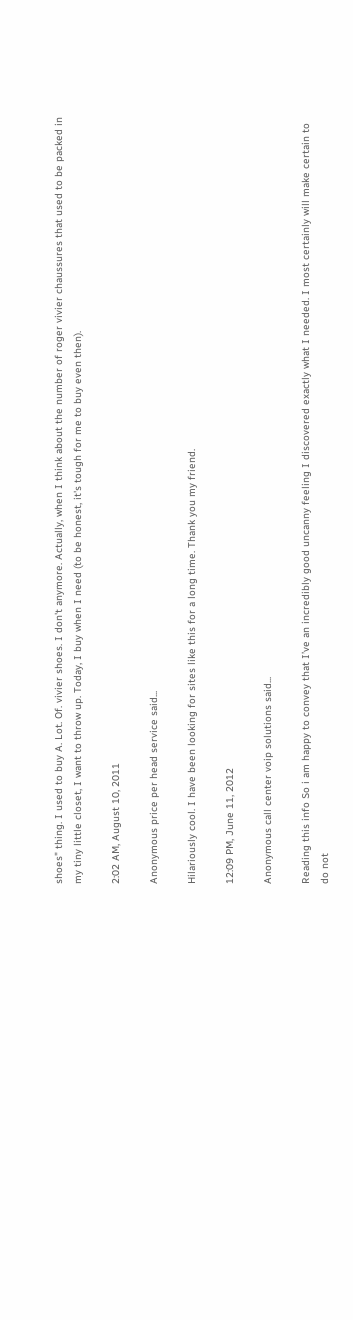shoes" thing. I used to buy A. Lot. Of. vivier shoes. I don't anymore. Actually, when I think about the number of roger vivier chaussures that used to be packed in my tiny little closet, I want to throw up. Today, I buy when I need (to be honest, it's tough for me to buy even then).

2:02 AM, August 10, 2011

Anonymous price per head service said...

Hilariously cool. I have been looking for sites like this for a long time. Thank you my friend.

12:09 PM, June 11, 2012

Anonymous call center voip solutions said...

Reading this info So i am happy to convey that I’ve an incredibly good uncanny feeling I discovered exactly what I needed. I most certainly will make certain to do not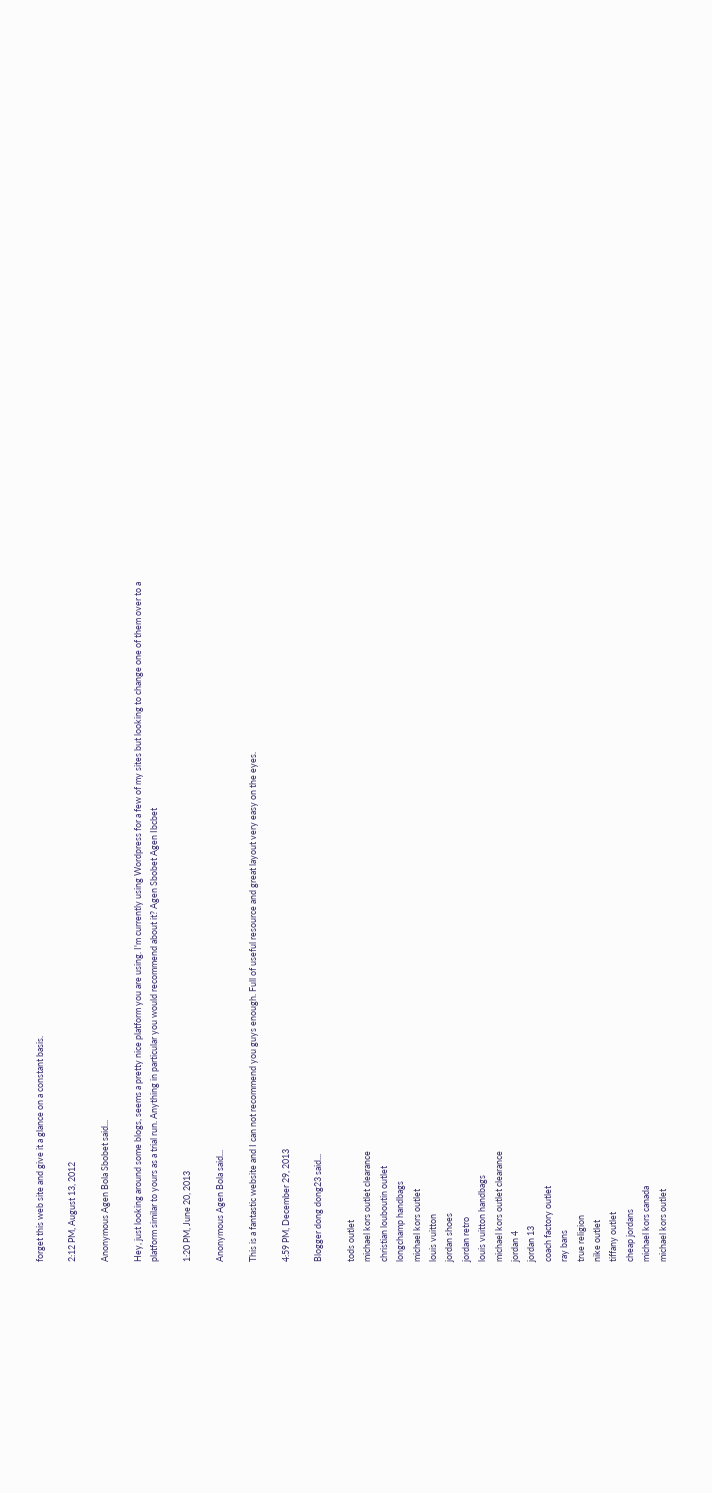forget this web site and give it a glance on a constant basis.

2:12 PM, August 13, 2012

Anonymous Agen Bola Sbobet said...

Hey, just looking around some blogs, seems a pretty nice platform you are using. I'm currently using Wordpress for a few of my sites but looking to change one of them over to a platform similar to yours as a trial run. Anything in particular you would recommend about it? Agen Sbobet Agen Ibcbet

1:20 PM, June 20, 2013

Anonymous Agen Bola said...

This is a fantastic website and I can not recommend you guys enough. Full of useful resource and great layout very easy on the eyes.

4:59 PM, December 29, 2013

Blogger dong dong23 said...

tods outlet
michael kors outlet clearance
christian louboutin outlet
longchamp handbags
michael kors outlet
louis vuitton
jordan shoes
jordan retro
louis vuitton handbags
michael kors outlet clearance
jordan 4
jordan 13
coach factory outlet
ray bans
true religion
nike outlet
tiffany outlet
cheap jordans
michael kors canada
michael kors outlet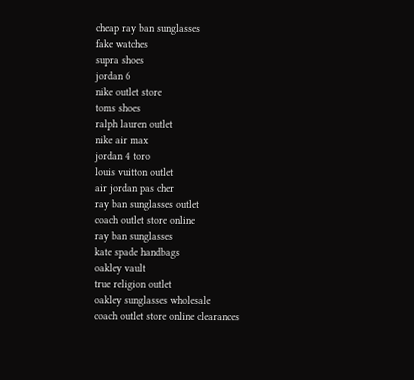cheap ray ban sunglasses
fake watches
supra shoes
jordan 6
nike outlet store
toms shoes
ralph lauren outlet
nike air max
jordan 4 toro
louis vuitton outlet
air jordan pas cher
ray ban sunglasses outlet
coach outlet store online
ray ban sunglasses
kate spade handbags
oakley vault
true religion outlet
oakley sunglasses wholesale
coach outlet store online clearances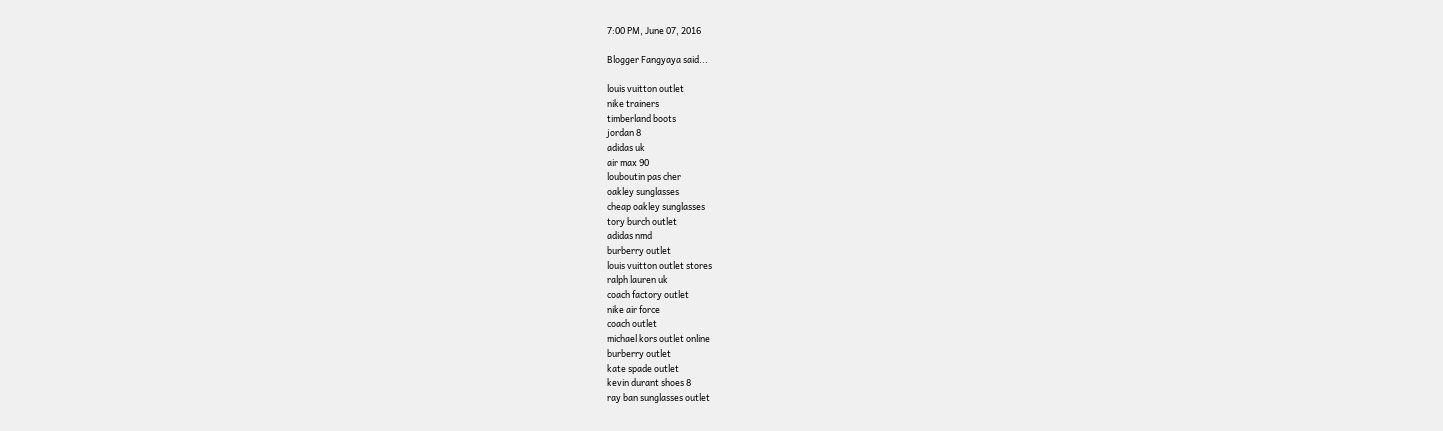7:00 PM, June 07, 2016

Blogger Fangyaya said...

louis vuitton outlet
nike trainers
timberland boots
jordan 8
adidas uk
air max 90
louboutin pas cher
oakley sunglasses
cheap oakley sunglasses
tory burch outlet
adidas nmd
burberry outlet
louis vuitton outlet stores
ralph lauren uk
coach factory outlet
nike air force
coach outlet
michael kors outlet online
burberry outlet
kate spade outlet
kevin durant shoes 8
ray ban sunglasses outlet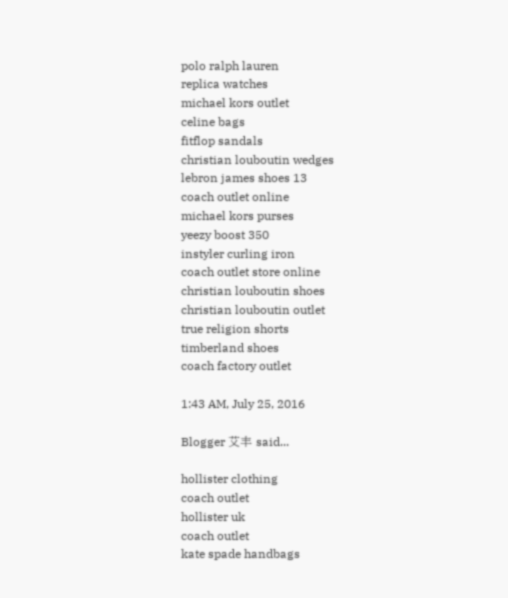polo ralph lauren
replica watches
michael kors outlet
celine bags
fitflop sandals
christian louboutin wedges
lebron james shoes 13
coach outlet online
michael kors purses
yeezy boost 350
instyler curling iron
coach outlet store online
christian louboutin shoes
christian louboutin outlet
true religion shorts
timberland shoes
coach factory outlet

1:43 AM, July 25, 2016

Blogger 艾丰 said...

hollister clothing
coach outlet
hollister uk
coach outlet
kate spade handbags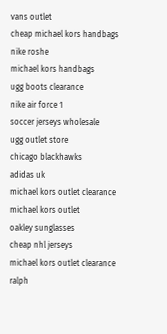vans outlet
cheap michael kors handbags
nike roshe
michael kors handbags
ugg boots clearance
nike air force 1
soccer jerseys wholesale
ugg outlet store
chicago blackhawks
adidas uk
michael kors outlet clearance
michael kors outlet
oakley sunglasses
cheap nhl jerseys
michael kors outlet clearance
ralph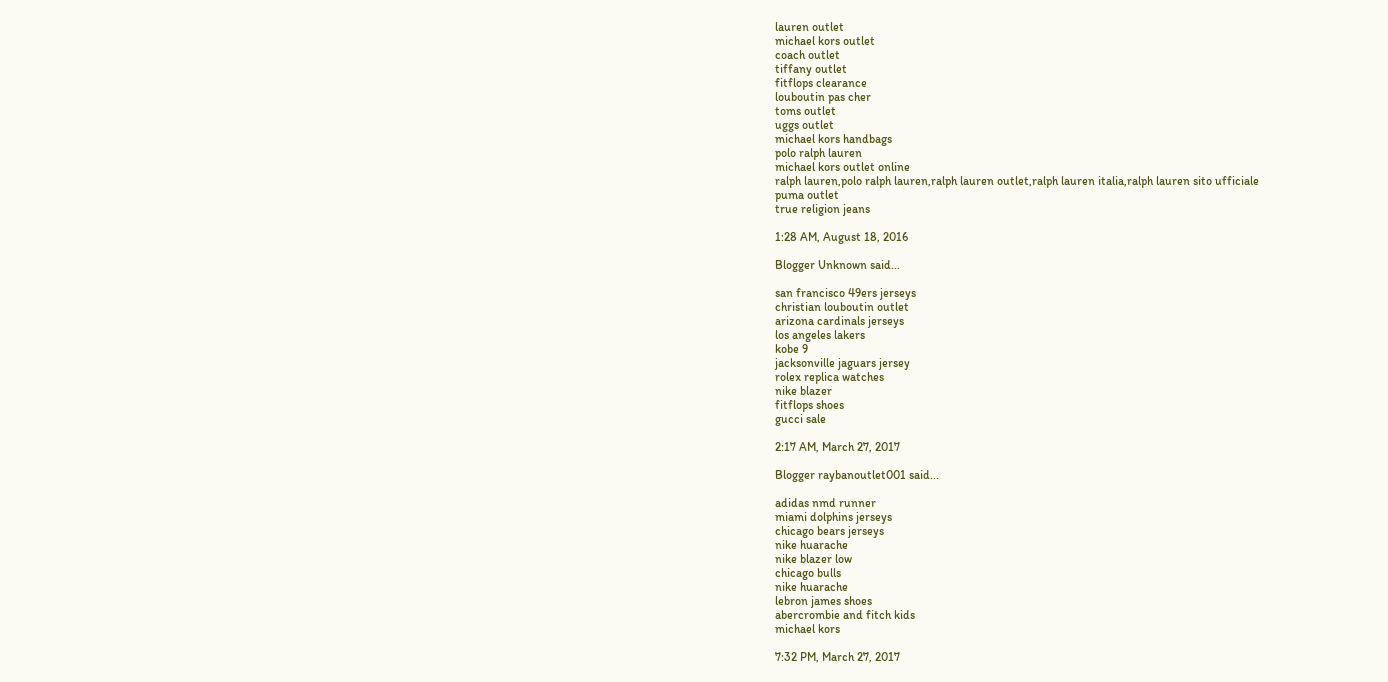lauren outlet
michael kors outlet
coach outlet
tiffany outlet
fitflops clearance
louboutin pas cher
toms outlet
uggs outlet
michael kors handbags
polo ralph lauren
michael kors outlet online
ralph lauren,polo ralph lauren,ralph lauren outlet,ralph lauren italia,ralph lauren sito ufficiale
puma outlet
true religion jeans

1:28 AM, August 18, 2016

Blogger Unknown said...

san francisco 49ers jerseys
christian louboutin outlet
arizona cardinals jerseys
los angeles lakers
kobe 9
jacksonville jaguars jersey
rolex replica watches
nike blazer
fitflops shoes
gucci sale

2:17 AM, March 27, 2017

Blogger raybanoutlet001 said...

adidas nmd runner
miami dolphins jerseys
chicago bears jerseys
nike huarache
nike blazer low
chicago bulls
nike huarache
lebron james shoes
abercrombie and fitch kids
michael kors

7:32 PM, March 27, 2017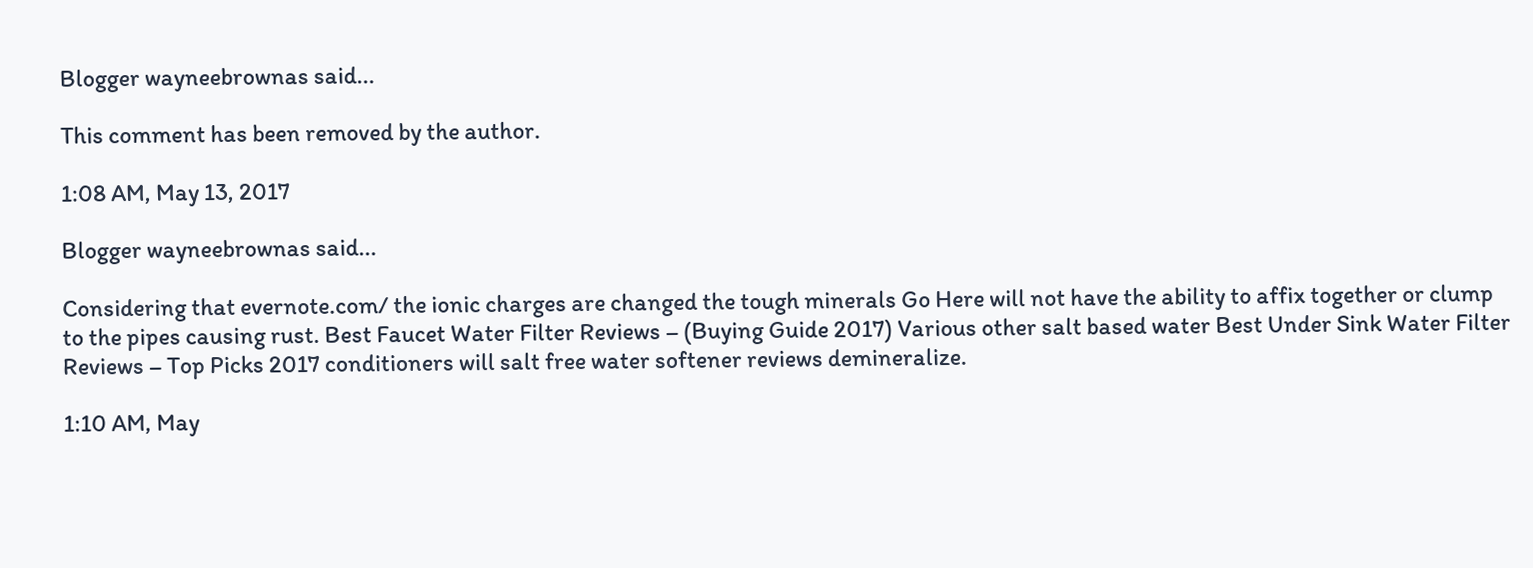Blogger wayneebrownas said...

This comment has been removed by the author.

1:08 AM, May 13, 2017

Blogger wayneebrownas said...

Considering that evernote.com/ the ionic charges are changed the tough minerals Go Here will not have the ability to affix together or clump to the pipes causing rust. Best Faucet Water Filter Reviews – (Buying Guide 2017) Various other salt based water Best Under Sink Water Filter Reviews – Top Picks 2017 conditioners will salt free water softener reviews demineralize.

1:10 AM, May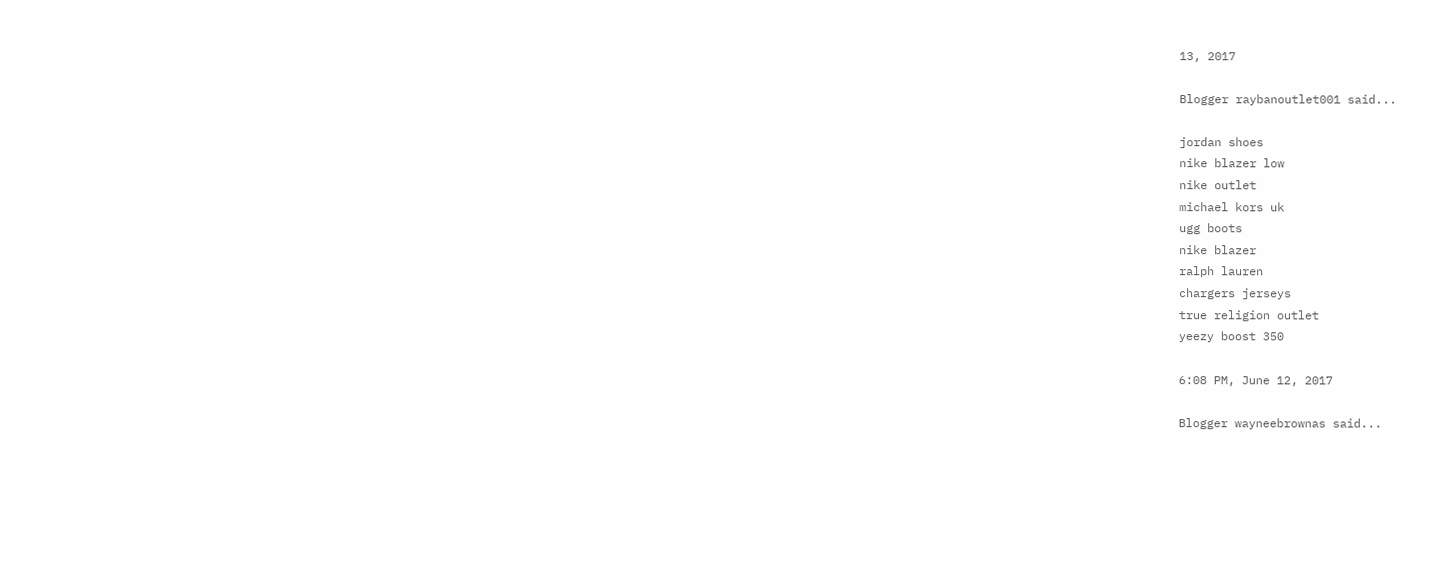13, 2017

Blogger raybanoutlet001 said...

jordan shoes
nike blazer low
nike outlet
michael kors uk
ugg boots
nike blazer
ralph lauren
chargers jerseys
true religion outlet
yeezy boost 350

6:08 PM, June 12, 2017

Blogger wayneebrownas said...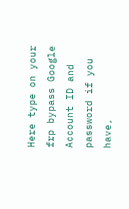Here type on your frp bypass Google Account ID and password if you have,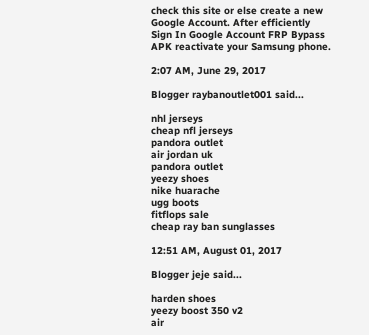check this site or else create a new Google Account. After efficiently Sign In Google Account FRP Bypass APK reactivate your Samsung phone.

2:07 AM, June 29, 2017

Blogger raybanoutlet001 said...

nhl jerseys
cheap nfl jerseys
pandora outlet
air jordan uk
pandora outlet
yeezy shoes
nike huarache
ugg boots
fitflops sale
cheap ray ban sunglasses

12:51 AM, August 01, 2017

Blogger jeje said...

harden shoes
yeezy boost 350 v2
air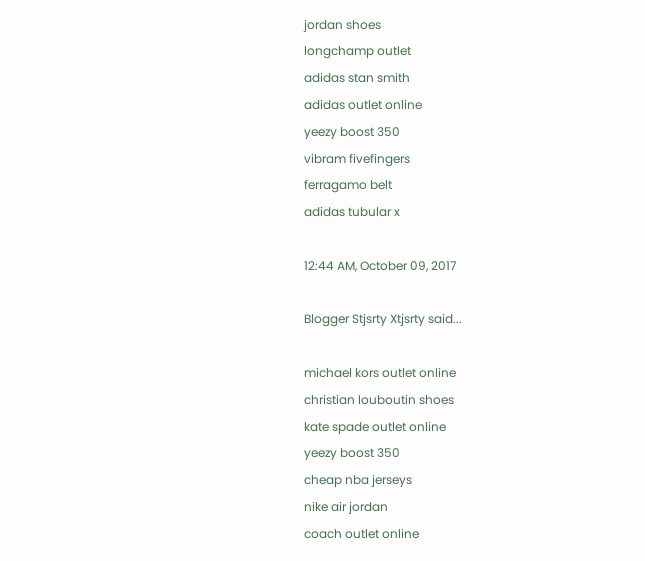jordan shoes
longchamp outlet
adidas stan smith
adidas outlet online
yeezy boost 350
vibram fivefingers
ferragamo belt
adidas tubular x

12:44 AM, October 09, 2017

Blogger Stjsrty Xtjsrty said...

michael kors outlet online
christian louboutin shoes
kate spade outlet online
yeezy boost 350
cheap nba jerseys
nike air jordan
coach outlet online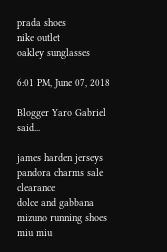prada shoes
nike outlet
oakley sunglasses

6:01 PM, June 07, 2018

Blogger Yaro Gabriel said...

james harden jerseys
pandora charms sale clearance
dolce and gabbana
mizuno running shoes
miu miu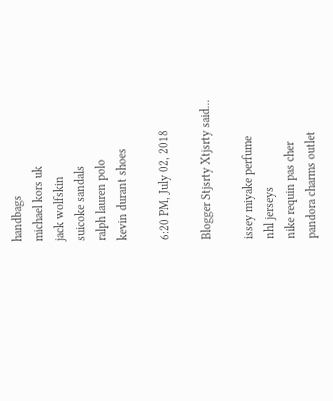handbags
michael kors uk
jack wolfskin
suicoke sandals
ralph lauren polo
kevin durant shoes

6:20 PM, July 02, 2018

Blogger Stjsrty Xtjsrty said...

issey miyake perfume
nhl jerseys
nike requin pas cher
pandora charms outlet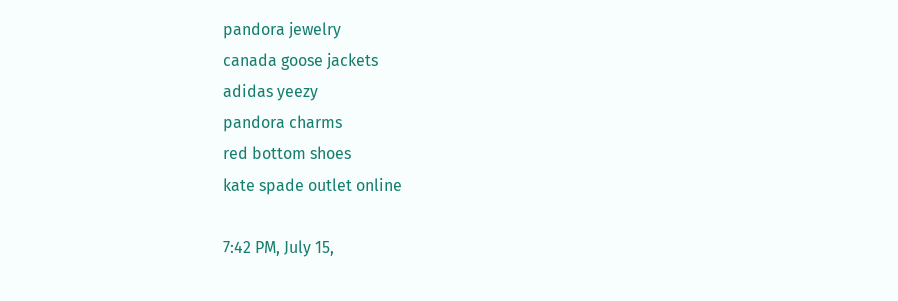pandora jewelry
canada goose jackets
adidas yeezy
pandora charms
red bottom shoes
kate spade outlet online

7:42 PM, July 15,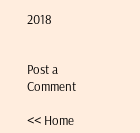2018


Post a Comment

<< Home